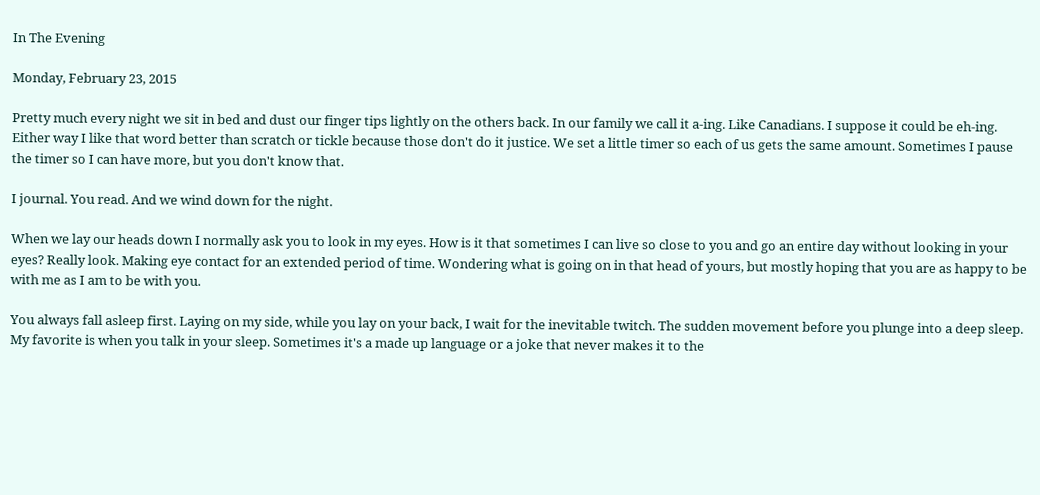In The Evening

Monday, February 23, 2015

Pretty much every night we sit in bed and dust our finger tips lightly on the others back. In our family we call it a-ing. Like Canadians. I suppose it could be eh-ing. Either way I like that word better than scratch or tickle because those don't do it justice. We set a little timer so each of us gets the same amount. Sometimes I pause the timer so I can have more, but you don't know that.

I journal. You read. And we wind down for the night.

When we lay our heads down I normally ask you to look in my eyes. How is it that sometimes I can live so close to you and go an entire day without looking in your eyes? Really look. Making eye contact for an extended period of time. Wondering what is going on in that head of yours, but mostly hoping that you are as happy to be with me as I am to be with you.

You always fall asleep first. Laying on my side, while you lay on your back, I wait for the inevitable twitch. The sudden movement before you plunge into a deep sleep. My favorite is when you talk in your sleep. Sometimes it's a made up language or a joke that never makes it to the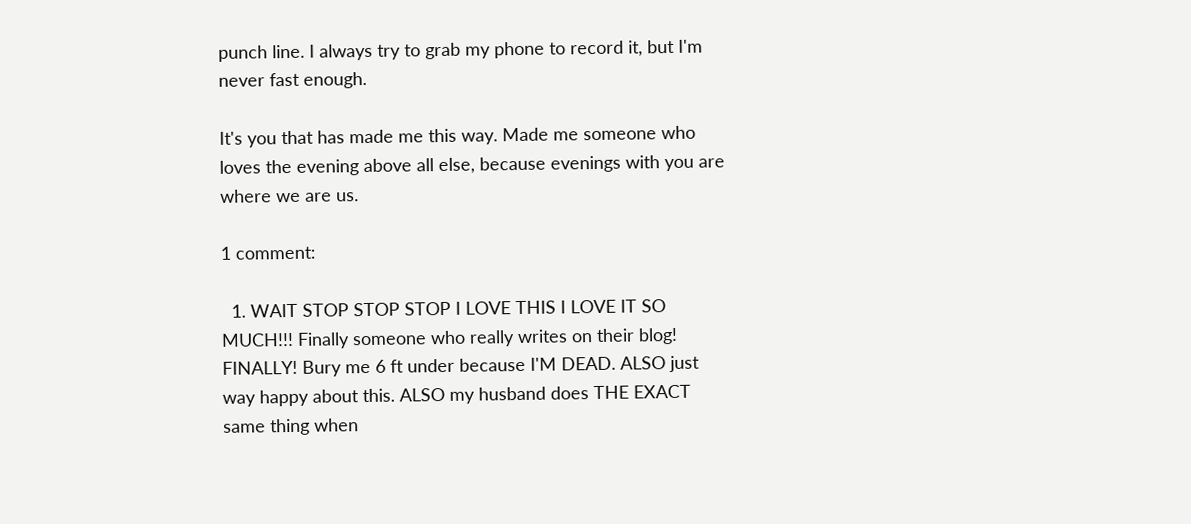punch line. I always try to grab my phone to record it, but I'm never fast enough.

It's you that has made me this way. Made me someone who loves the evening above all else, because evenings with you are where we are us.

1 comment:

  1. WAIT STOP STOP STOP I LOVE THIS I LOVE IT SO MUCH!!! Finally someone who really writes on their blog! FINALLY! Bury me 6 ft under because I'M DEAD. ALSO just way happy about this. ALSO my husband does THE EXACT same thing when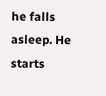he falls asleep. He starts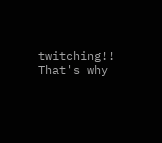twitching!! That's why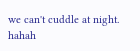we can't cuddle at night. hahah